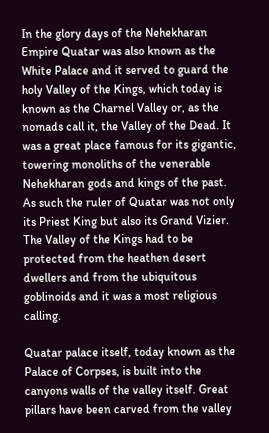In the glory days of the Nehekharan Empire Quatar was also known as the White Palace and it served to guard the holy Valley of the Kings, which today is known as the Charnel Valley or, as the nomads call it, the Valley of the Dead. It was a great place famous for its gigantic, towering monoliths of the venerable Nehekharan gods and kings of the past. As such the ruler of Quatar was not only its Priest King but also its Grand Vizier. The Valley of the Kings had to be protected from the heathen desert dwellers and from the ubiquitous goblinoids and it was a most religious calling.

Quatar palace itself, today known as the Palace of Corpses, is built into the canyons walls of the valley itself. Great pillars have been carved from the valley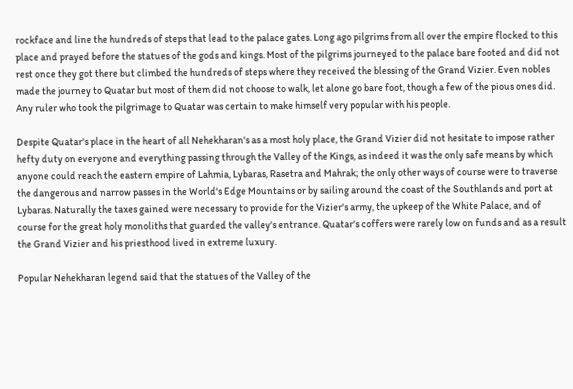rockface and line the hundreds of steps that lead to the palace gates. Long ago pilgrims from all over the empire flocked to this place and prayed before the statues of the gods and kings. Most of the pilgrims journeyed to the palace bare footed and did not rest once they got there but climbed the hundreds of steps where they received the blessing of the Grand Vizier. Even nobles made the journey to Quatar but most of them did not choose to walk, let alone go bare foot, though a few of the pious ones did. Any ruler who took the pilgrimage to Quatar was certain to make himself very popular with his people.

Despite Quatar's place in the heart of all Nehekharan's as a most holy place, the Grand Vizier did not hesitate to impose rather hefty duty on everyone and everything passing through the Valley of the Kings, as indeed it was the only safe means by which anyone could reach the eastern empire of Lahmia, Lybaras, Rasetra and Mahrak; the only other ways of course were to traverse the dangerous and narrow passes in the World's Edge Mountains or by sailing around the coast of the Southlands and port at Lybaras. Naturally the taxes gained were necessary to provide for the Vizier's army, the upkeep of the White Palace, and of course for the great holy monoliths that guarded the valley's entrance. Quatar's coffers were rarely low on funds and as a result the Grand Vizier and his priesthood lived in extreme luxury.

Popular Nehekharan legend said that the statues of the Valley of the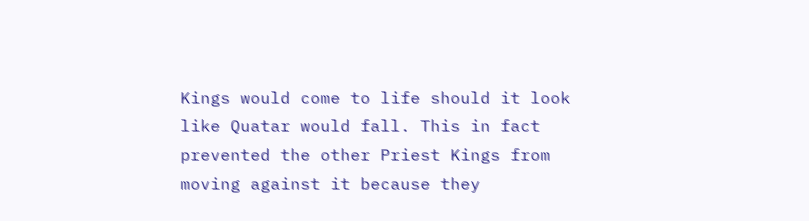Kings would come to life should it look like Quatar would fall. This in fact prevented the other Priest Kings from moving against it because they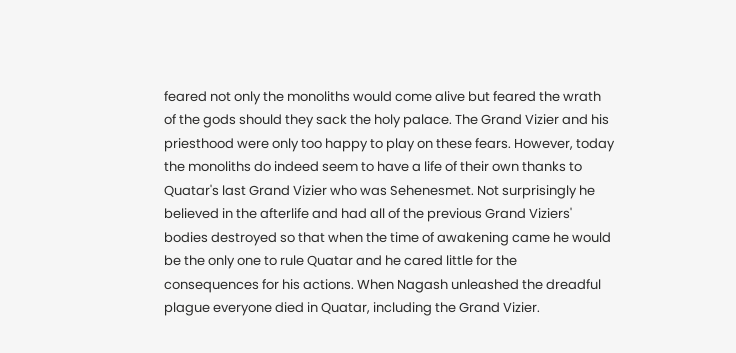feared not only the monoliths would come alive but feared the wrath of the gods should they sack the holy palace. The Grand Vizier and his priesthood were only too happy to play on these fears. However, today the monoliths do indeed seem to have a life of their own thanks to Quatar's last Grand Vizier who was Sehenesmet. Not surprisingly he believed in the afterlife and had all of the previous Grand Viziers' bodies destroyed so that when the time of awakening came he would be the only one to rule Quatar and he cared little for the consequences for his actions. When Nagash unleashed the dreadful plague everyone died in Quatar, including the Grand Vizier.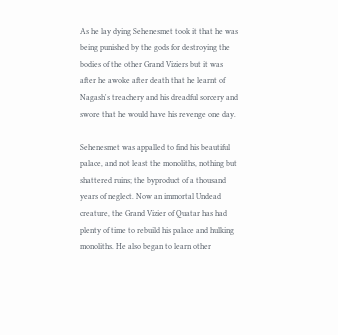As he lay dying Sehenesmet took it that he was being punished by the gods for destroying the bodies of the other Grand Viziers but it was after he awoke after death that he learnt of Nagash's treachery and his dreadful sorcery and swore that he would have his revenge one day.

Sehenesmet was appalled to find his beautiful palace, and not least the monoliths, nothing but shattered ruins; the byproduct of a thousand years of neglect. Now an immortal Undead creature, the Grand Vizier of Quatar has had plenty of time to rebuild his palace and hulking monoliths. He also began to learn other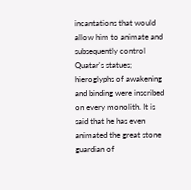incantations that would allow him to animate and subsequently control Quatar's statues; hieroglyphs of awakening and binding were inscribed on every monolith. It is said that he has even animated the great stone guardian of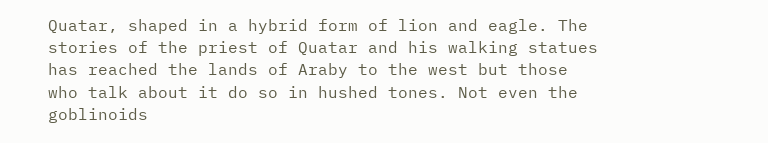Quatar, shaped in a hybrid form of lion and eagle. The stories of the priest of Quatar and his walking statues has reached the lands of Araby to the west but those who talk about it do so in hushed tones. Not even the goblinoids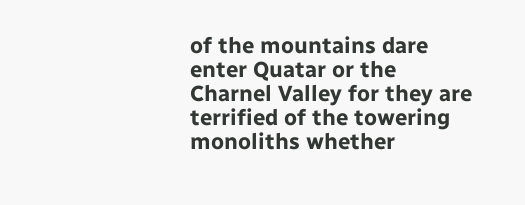of the mountains dare enter Quatar or the Charnel Valley for they are terrified of the towering monoliths whether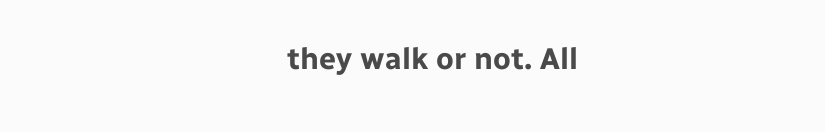they walk or not. All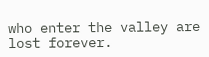who enter the valley are lost forever.